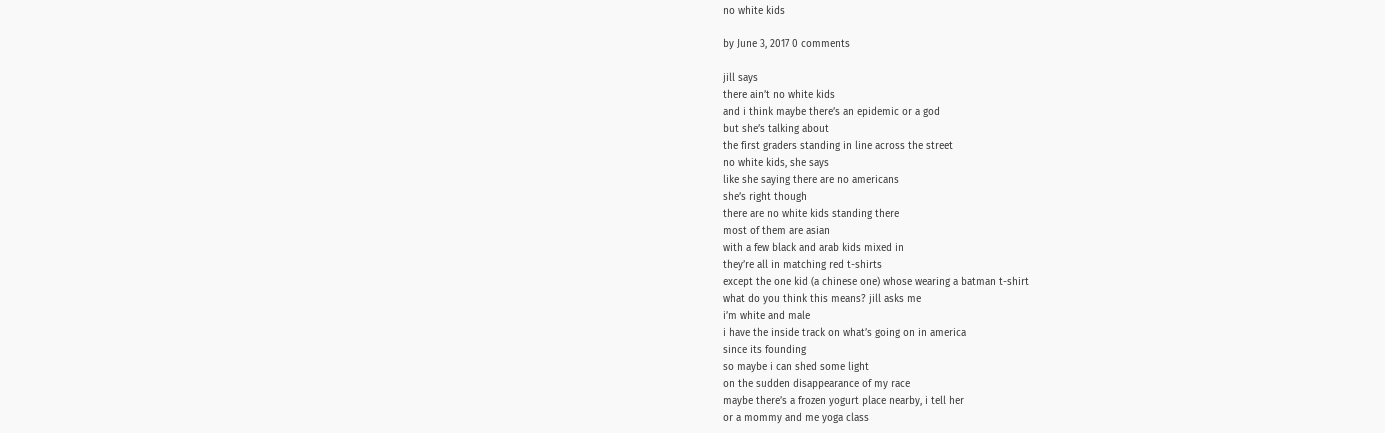no white kids

by June 3, 2017 0 comments

jill says
there ain’t no white kids
and i think maybe there’s an epidemic or a god
but she’s talking about
the first graders standing in line across the street
no white kids, she says
like she saying there are no americans
she’s right though
there are no white kids standing there
most of them are asian
with a few black and arab kids mixed in
they’re all in matching red t-shirts
except the one kid (a chinese one) whose wearing a batman t-shirt
what do you think this means? jill asks me
i’m white and male
i have the inside track on what’s going on in america
since its founding
so maybe i can shed some light
on the sudden disappearance of my race
maybe there’s a frozen yogurt place nearby, i tell her
or a mommy and me yoga class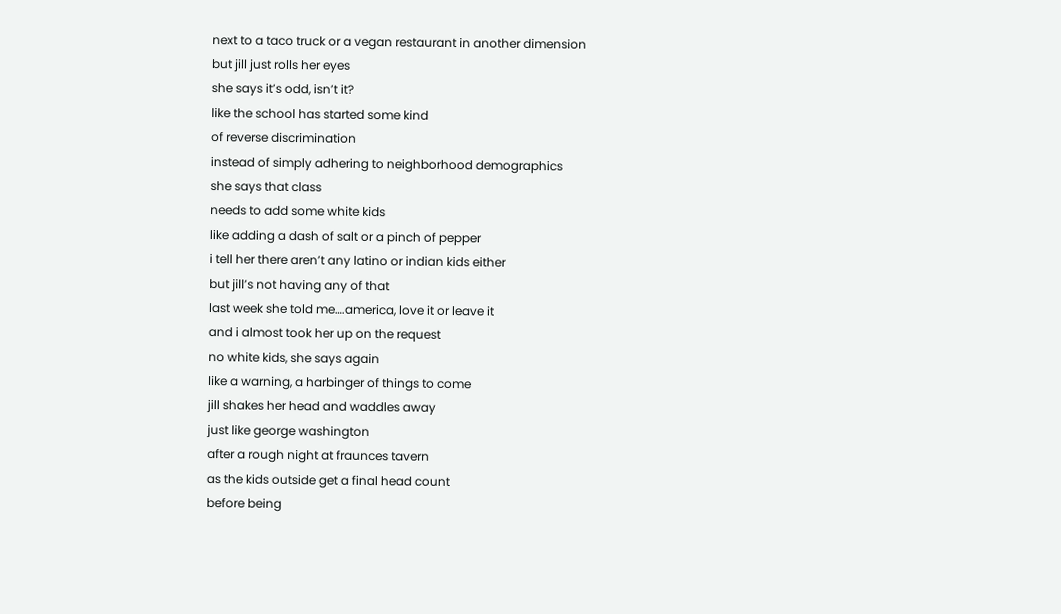next to a taco truck or a vegan restaurant in another dimension
but jill just rolls her eyes
she says it’s odd, isn’t it?
like the school has started some kind
of reverse discrimination
instead of simply adhering to neighborhood demographics
she says that class
needs to add some white kids
like adding a dash of salt or a pinch of pepper
i tell her there aren’t any latino or indian kids either
but jill’s not having any of that
last week she told me….america, love it or leave it
and i almost took her up on the request
no white kids, she says again
like a warning, a harbinger of things to come
jill shakes her head and waddles away
just like george washington
after a rough night at fraunces tavern
as the kids outside get a final head count
before being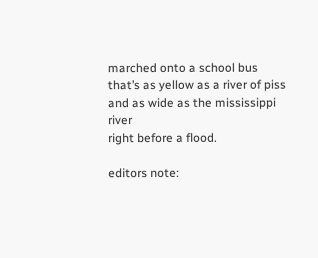marched onto a school bus
that’s as yellow as a river of piss
and as wide as the mississippi river
right before a flood.

editors note: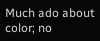Much ado about color; no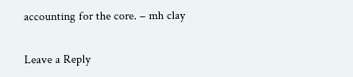accounting for the core. – mh clay

Leave a Reply